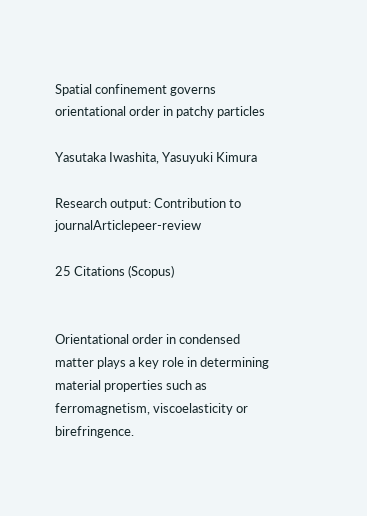Spatial confinement governs orientational order in patchy particles

Yasutaka Iwashita, Yasuyuki Kimura

Research output: Contribution to journalArticlepeer-review

25 Citations (Scopus)


Orientational order in condensed matter plays a key role in determining material properties such as ferromagnetism, viscoelasticity or birefringence.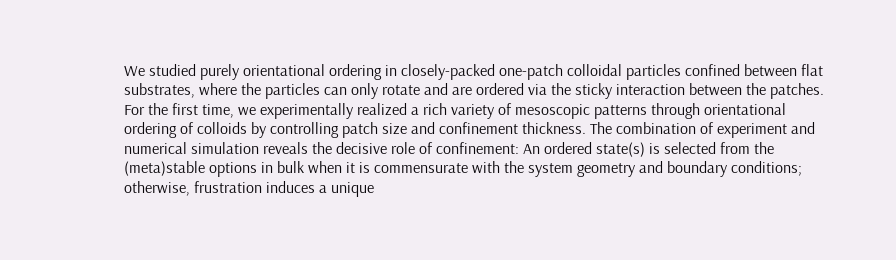We studied purely orientational ordering in closely-packed one-patch colloidal particles confined between flat substrates, where the particles can only rotate and are ordered via the sticky interaction between the patches. For the first time, we experimentally realized a rich variety of mesoscopic patterns through orientational ordering of colloids by controlling patch size and confinement thickness. The combination of experiment and numerical simulation reveals the decisive role of confinement: An ordered state(s) is selected from the (meta)stable options in bulk when it is commensurate with the system geometry and boundary conditions; otherwise, frustration induces a unique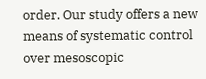order. Our study offers a new means of systematic control over mesoscopic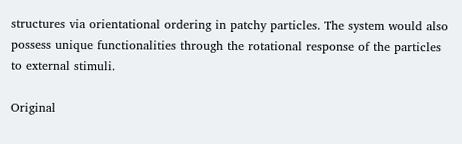structures via orientational ordering in patchy particles. The system would also possess unique functionalities through the rotational response of the particles to external stimuli.

Original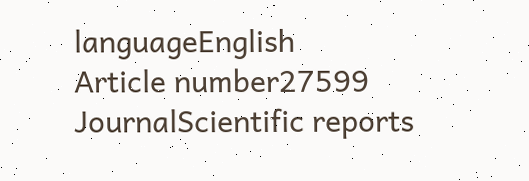languageEnglish
Article number27599
JournalScientific reports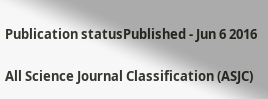Publication statusPublished - Jun 6 2016

All Science Journal Classification (ASJC)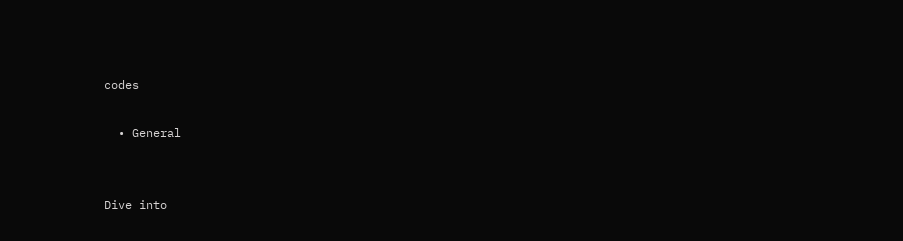codes

  • General


Dive into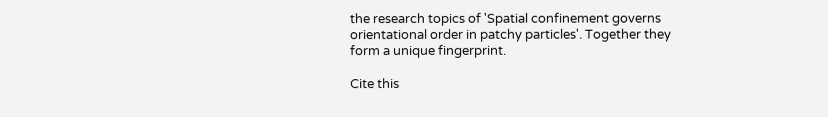the research topics of 'Spatial confinement governs orientational order in patchy particles'. Together they form a unique fingerprint.

Cite this